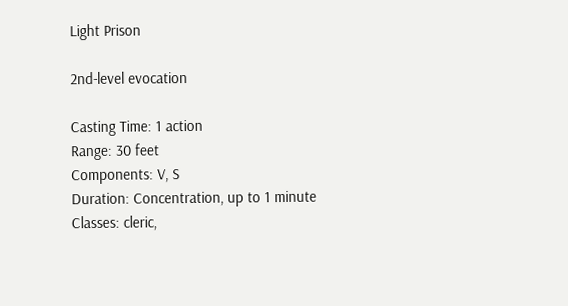Light Prison

2nd-level evocation

Casting Time: 1 action
Range: 30 feet
Components: V, S
Duration: Concentration, up to 1 minute
Classes: cleric,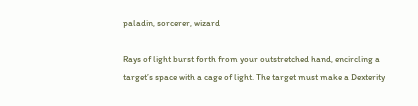paladin, sorcerer, wizard

Rays of light burst forth from your outstretched hand, encircling a target’s space with a cage of light. The target must make a Dexterity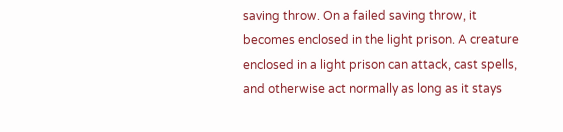saving throw. On a failed saving throw, it becomes enclosed in the light prison. A creature enclosed in a light prison can attack, cast spells, and otherwise act normally as long as it stays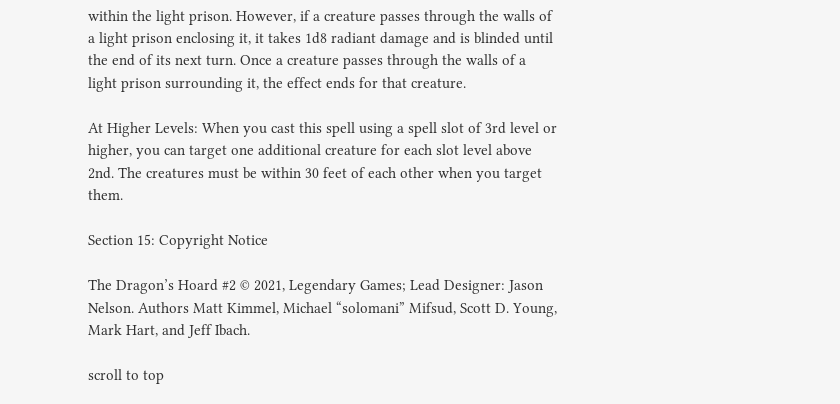within the light prison. However, if a creature passes through the walls of a light prison enclosing it, it takes 1d8 radiant damage and is blinded until the end of its next turn. Once a creature passes through the walls of a light prison surrounding it, the effect ends for that creature.

At Higher Levels: When you cast this spell using a spell slot of 3rd level or higher, you can target one additional creature for each slot level above 2nd. The creatures must be within 30 feet of each other when you target them.

Section 15: Copyright Notice

The Dragon’s Hoard #2 © 2021, Legendary Games; Lead Designer: Jason Nelson. Authors Matt Kimmel, Michael “solomani” Mifsud, Scott D. Young, Mark Hart, and Jeff Ibach.

scroll to top